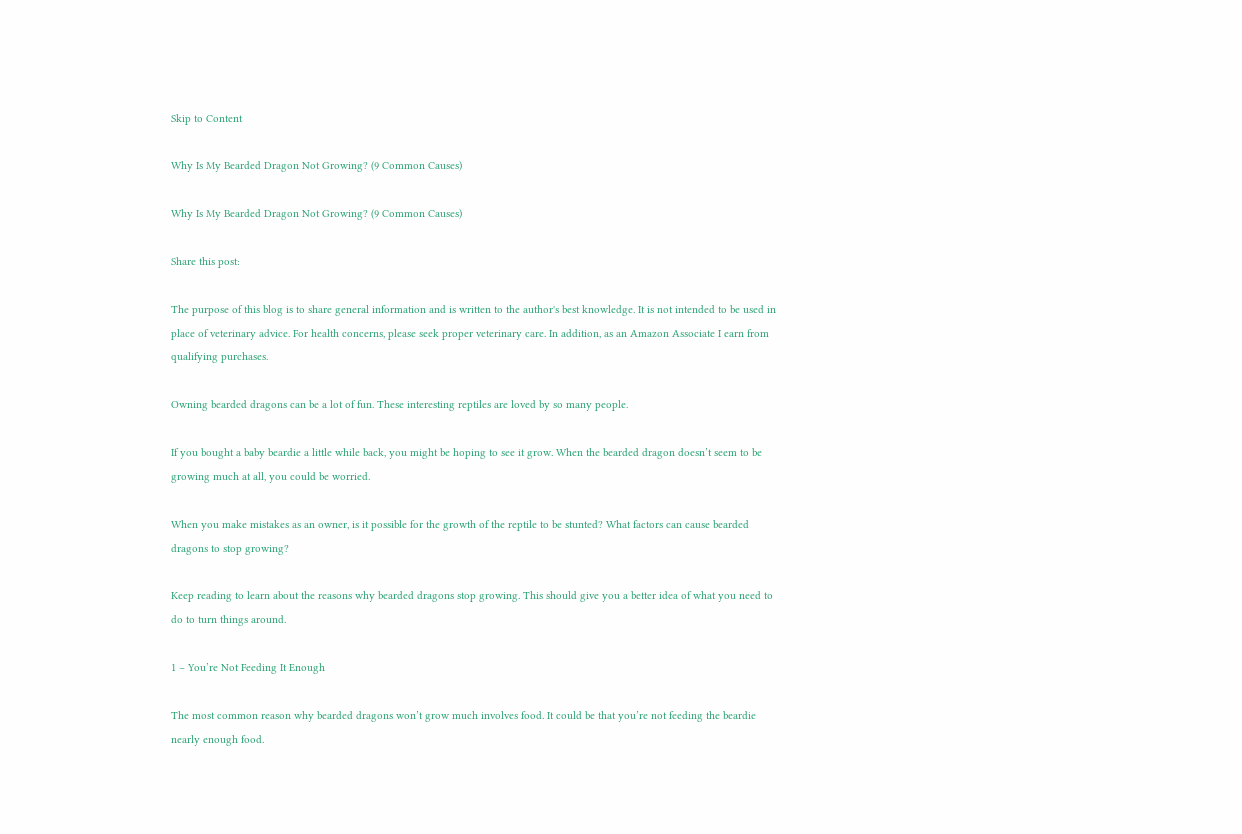Skip to Content

Why Is My Bearded Dragon Not Growing? (9 Common Causes)

Why Is My Bearded Dragon Not Growing? (9 Common Causes)

Share this post:

The purpose of this blog is to share general information and is written to the author's best knowledge. It is not intended to be used in place of veterinary advice. For health concerns, please seek proper veterinary care. In addition, as an Amazon Associate I earn from qualifying purchases.

Owning bearded dragons can be a lot of fun. These interesting reptiles are loved by so many people.

If you bought a baby beardie a little while back, you might be hoping to see it grow. When the bearded dragon doesn’t seem to be growing much at all, you could be worried.

When you make mistakes as an owner, is it possible for the growth of the reptile to be stunted? What factors can cause bearded dragons to stop growing?

Keep reading to learn about the reasons why bearded dragons stop growing. This should give you a better idea of what you need to do to turn things around.

1 – You’re Not Feeding It Enough

The most common reason why bearded dragons won’t grow much involves food. It could be that you’re not feeding the beardie nearly enough food.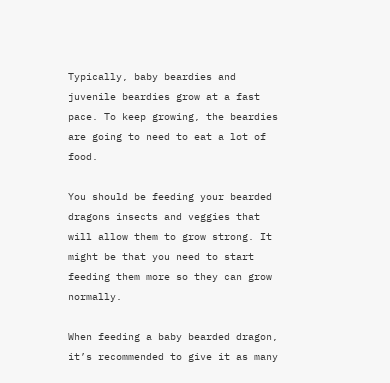Typically, baby beardies and juvenile beardies grow at a fast pace. To keep growing, the beardies are going to need to eat a lot of food.

You should be feeding your bearded dragons insects and veggies that will allow them to grow strong. It might be that you need to start feeding them more so they can grow normally.

When feeding a baby bearded dragon, it’s recommended to give it as many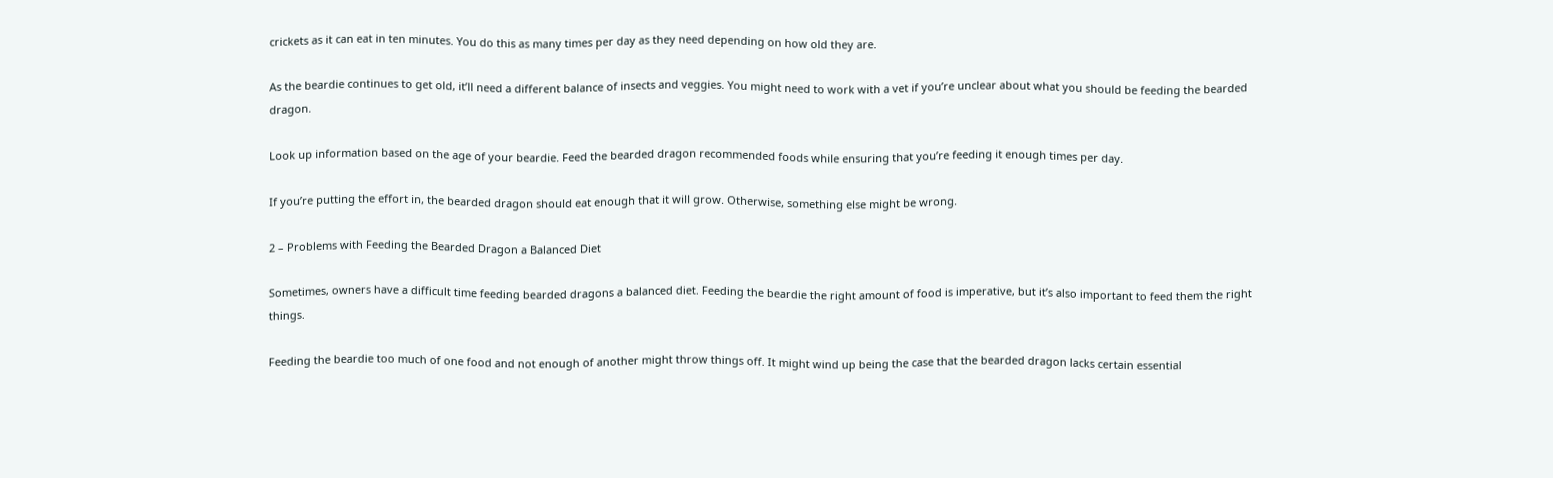crickets as it can eat in ten minutes. You do this as many times per day as they need depending on how old they are.

As the beardie continues to get old, it’ll need a different balance of insects and veggies. You might need to work with a vet if you’re unclear about what you should be feeding the bearded dragon.

Look up information based on the age of your beardie. Feed the bearded dragon recommended foods while ensuring that you’re feeding it enough times per day.

If you’re putting the effort in, the bearded dragon should eat enough that it will grow. Otherwise, something else might be wrong.

2 – Problems with Feeding the Bearded Dragon a Balanced Diet

Sometimes, owners have a difficult time feeding bearded dragons a balanced diet. Feeding the beardie the right amount of food is imperative, but it’s also important to feed them the right things.

Feeding the beardie too much of one food and not enough of another might throw things off. It might wind up being the case that the bearded dragon lacks certain essential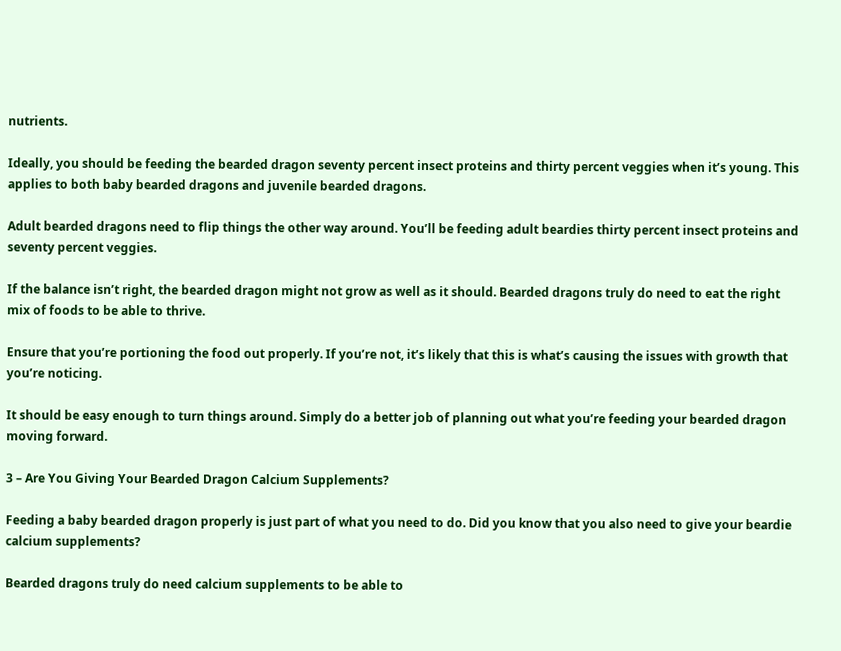nutrients.

Ideally, you should be feeding the bearded dragon seventy percent insect proteins and thirty percent veggies when it’s young. This applies to both baby bearded dragons and juvenile bearded dragons.

Adult bearded dragons need to flip things the other way around. You’ll be feeding adult beardies thirty percent insect proteins and seventy percent veggies.

If the balance isn’t right, the bearded dragon might not grow as well as it should. Bearded dragons truly do need to eat the right mix of foods to be able to thrive.

Ensure that you’re portioning the food out properly. If you’re not, it’s likely that this is what’s causing the issues with growth that you’re noticing.

It should be easy enough to turn things around. Simply do a better job of planning out what you’re feeding your bearded dragon moving forward.

3 – Are You Giving Your Bearded Dragon Calcium Supplements?

Feeding a baby bearded dragon properly is just part of what you need to do. Did you know that you also need to give your beardie calcium supplements?

Bearded dragons truly do need calcium supplements to be able to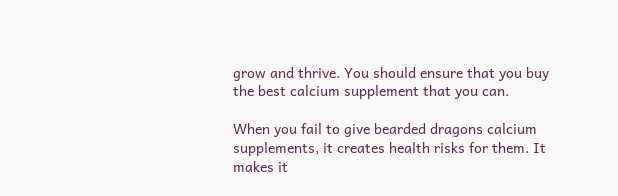grow and thrive. You should ensure that you buy the best calcium supplement that you can.

When you fail to give bearded dragons calcium supplements, it creates health risks for them. It makes it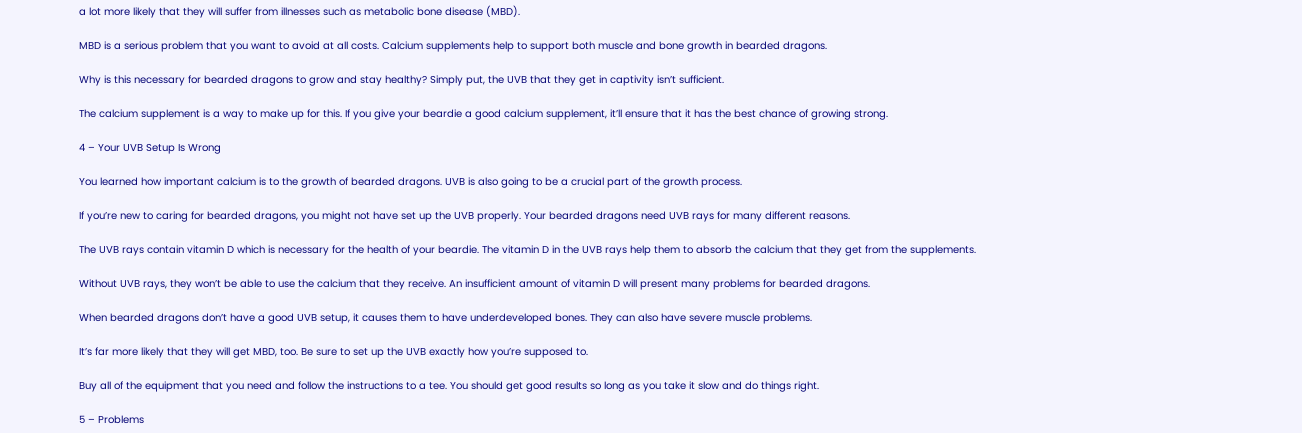a lot more likely that they will suffer from illnesses such as metabolic bone disease (MBD).

MBD is a serious problem that you want to avoid at all costs. Calcium supplements help to support both muscle and bone growth in bearded dragons.

Why is this necessary for bearded dragons to grow and stay healthy? Simply put, the UVB that they get in captivity isn’t sufficient.

The calcium supplement is a way to make up for this. If you give your beardie a good calcium supplement, it’ll ensure that it has the best chance of growing strong.

4 – Your UVB Setup Is Wrong

You learned how important calcium is to the growth of bearded dragons. UVB is also going to be a crucial part of the growth process.

If you’re new to caring for bearded dragons, you might not have set up the UVB properly. Your bearded dragons need UVB rays for many different reasons.

The UVB rays contain vitamin D which is necessary for the health of your beardie. The vitamin D in the UVB rays help them to absorb the calcium that they get from the supplements.

Without UVB rays, they won’t be able to use the calcium that they receive. An insufficient amount of vitamin D will present many problems for bearded dragons.

When bearded dragons don’t have a good UVB setup, it causes them to have underdeveloped bones. They can also have severe muscle problems.

It’s far more likely that they will get MBD, too. Be sure to set up the UVB exactly how you’re supposed to.

Buy all of the equipment that you need and follow the instructions to a tee. You should get good results so long as you take it slow and do things right.

5 – Problems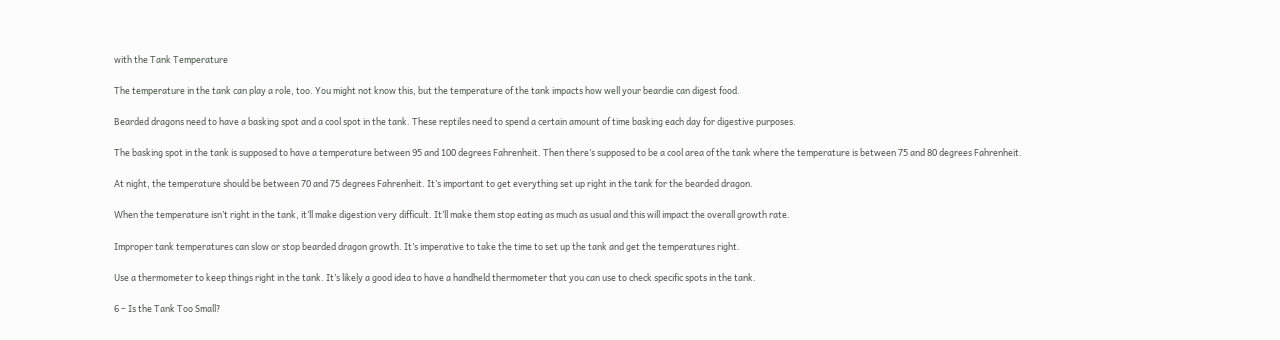with the Tank Temperature

The temperature in the tank can play a role, too. You might not know this, but the temperature of the tank impacts how well your beardie can digest food.

Bearded dragons need to have a basking spot and a cool spot in the tank. These reptiles need to spend a certain amount of time basking each day for digestive purposes.

The basking spot in the tank is supposed to have a temperature between 95 and 100 degrees Fahrenheit. Then there’s supposed to be a cool area of the tank where the temperature is between 75 and 80 degrees Fahrenheit.

At night, the temperature should be between 70 and 75 degrees Fahrenheit. It’s important to get everything set up right in the tank for the bearded dragon.

When the temperature isn’t right in the tank, it’ll make digestion very difficult. It’ll make them stop eating as much as usual and this will impact the overall growth rate.

Improper tank temperatures can slow or stop bearded dragon growth. It’s imperative to take the time to set up the tank and get the temperatures right.

Use a thermometer to keep things right in the tank. It’s likely a good idea to have a handheld thermometer that you can use to check specific spots in the tank.

6 – Is the Tank Too Small?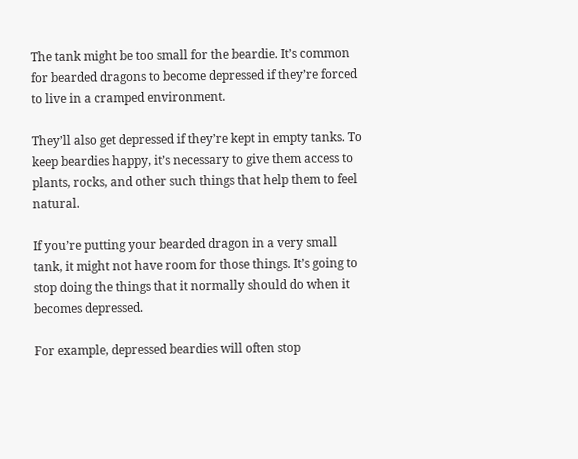The tank might be too small for the beardie. It’s common for bearded dragons to become depressed if they’re forced to live in a cramped environment.

They’ll also get depressed if they’re kept in empty tanks. To keep beardies happy, it’s necessary to give them access to plants, rocks, and other such things that help them to feel natural.

If you’re putting your bearded dragon in a very small tank, it might not have room for those things. It’s going to stop doing the things that it normally should do when it becomes depressed.

For example, depressed beardies will often stop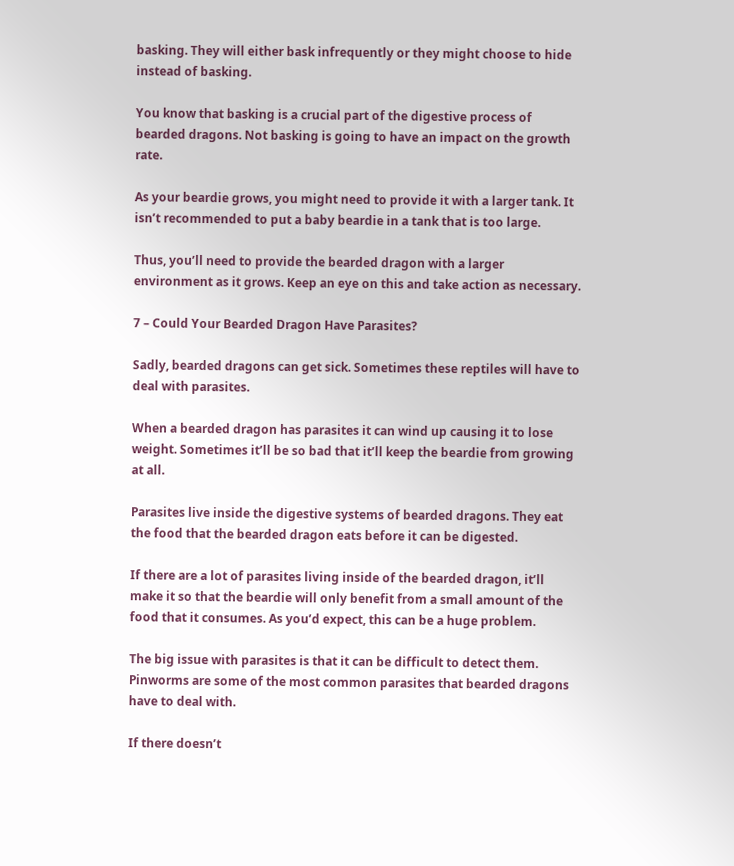basking. They will either bask infrequently or they might choose to hide instead of basking.

You know that basking is a crucial part of the digestive process of bearded dragons. Not basking is going to have an impact on the growth rate.

As your beardie grows, you might need to provide it with a larger tank. It isn’t recommended to put a baby beardie in a tank that is too large.

Thus, you’ll need to provide the bearded dragon with a larger environment as it grows. Keep an eye on this and take action as necessary.

7 – Could Your Bearded Dragon Have Parasites?

Sadly, bearded dragons can get sick. Sometimes these reptiles will have to deal with parasites.

When a bearded dragon has parasites it can wind up causing it to lose weight. Sometimes it’ll be so bad that it’ll keep the beardie from growing at all.

Parasites live inside the digestive systems of bearded dragons. They eat the food that the bearded dragon eats before it can be digested.

If there are a lot of parasites living inside of the bearded dragon, it’ll make it so that the beardie will only benefit from a small amount of the food that it consumes. As you’d expect, this can be a huge problem.

The big issue with parasites is that it can be difficult to detect them. Pinworms are some of the most common parasites that bearded dragons have to deal with.

If there doesn’t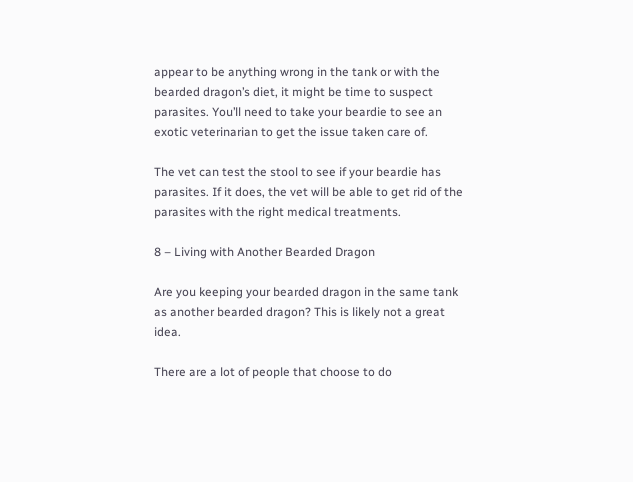appear to be anything wrong in the tank or with the bearded dragon’s diet, it might be time to suspect parasites. You’ll need to take your beardie to see an exotic veterinarian to get the issue taken care of.

The vet can test the stool to see if your beardie has parasites. If it does, the vet will be able to get rid of the parasites with the right medical treatments.

8 – Living with Another Bearded Dragon

Are you keeping your bearded dragon in the same tank as another bearded dragon? This is likely not a great idea.

There are a lot of people that choose to do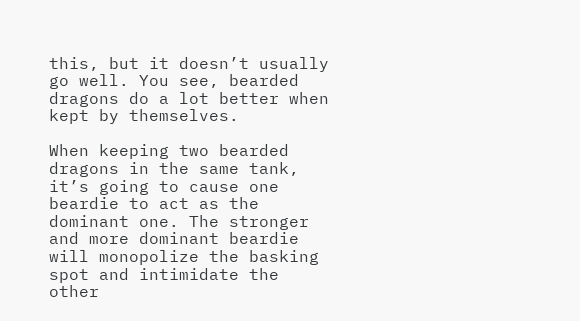this, but it doesn’t usually go well. You see, bearded dragons do a lot better when kept by themselves.

When keeping two bearded dragons in the same tank, it’s going to cause one beardie to act as the dominant one. The stronger and more dominant beardie will monopolize the basking spot and intimidate the other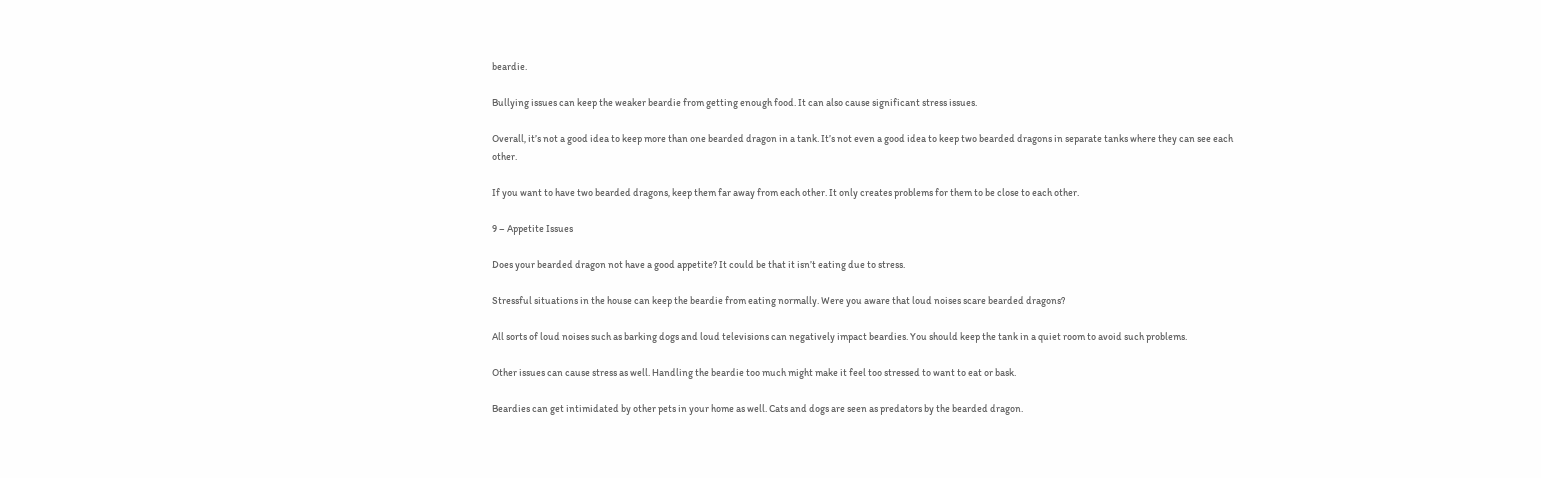beardie.

Bullying issues can keep the weaker beardie from getting enough food. It can also cause significant stress issues.

Overall, it’s not a good idea to keep more than one bearded dragon in a tank. It’s not even a good idea to keep two bearded dragons in separate tanks where they can see each other.

If you want to have two bearded dragons, keep them far away from each other. It only creates problems for them to be close to each other.

9 – Appetite Issues

Does your bearded dragon not have a good appetite? It could be that it isn’t eating due to stress.

Stressful situations in the house can keep the beardie from eating normally. Were you aware that loud noises scare bearded dragons?

All sorts of loud noises such as barking dogs and loud televisions can negatively impact beardies. You should keep the tank in a quiet room to avoid such problems.

Other issues can cause stress as well. Handling the beardie too much might make it feel too stressed to want to eat or bask.

Beardies can get intimidated by other pets in your home as well. Cats and dogs are seen as predators by the bearded dragon.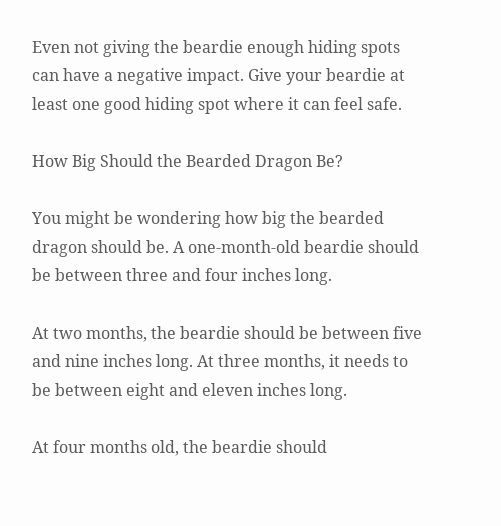Even not giving the beardie enough hiding spots can have a negative impact. Give your beardie at least one good hiding spot where it can feel safe.

How Big Should the Bearded Dragon Be?

You might be wondering how big the bearded dragon should be. A one-month-old beardie should be between three and four inches long.

At two months, the beardie should be between five and nine inches long. At three months, it needs to be between eight and eleven inches long.

At four months old, the beardie should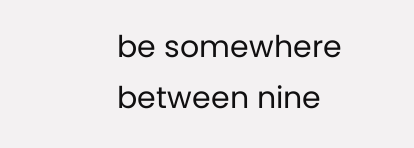be somewhere between nine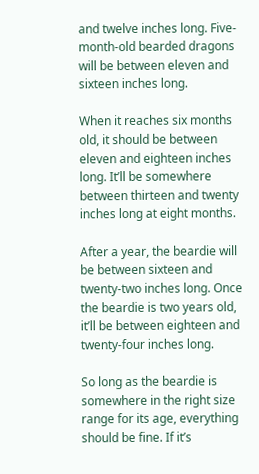and twelve inches long. Five-month-old bearded dragons will be between eleven and sixteen inches long.

When it reaches six months old, it should be between eleven and eighteen inches long. It’ll be somewhere between thirteen and twenty inches long at eight months.

After a year, the beardie will be between sixteen and twenty-two inches long. Once the beardie is two years old, it’ll be between eighteen and twenty-four inches long.

So long as the beardie is somewhere in the right size range for its age, everything should be fine. If it’s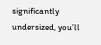significantly undersized, you’ll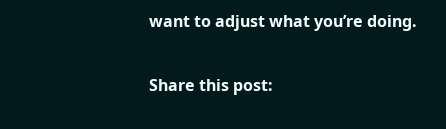want to adjust what you’re doing.

Share this post: